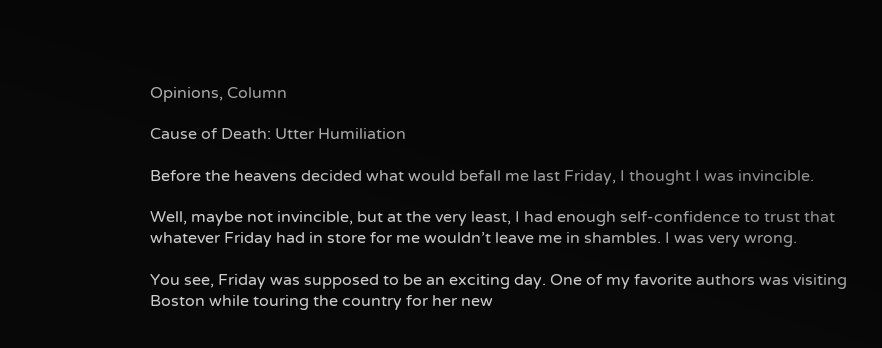Opinions, Column

Cause of Death: Utter Humiliation

Before the heavens decided what would befall me last Friday, I thought I was invincible.

Well, maybe not invincible, but at the very least, I had enough self-confidence to trust that whatever Friday had in store for me wouldn’t leave me in shambles. I was very wrong.

You see, Friday was supposed to be an exciting day. One of my favorite authors was visiting Boston while touring the country for her new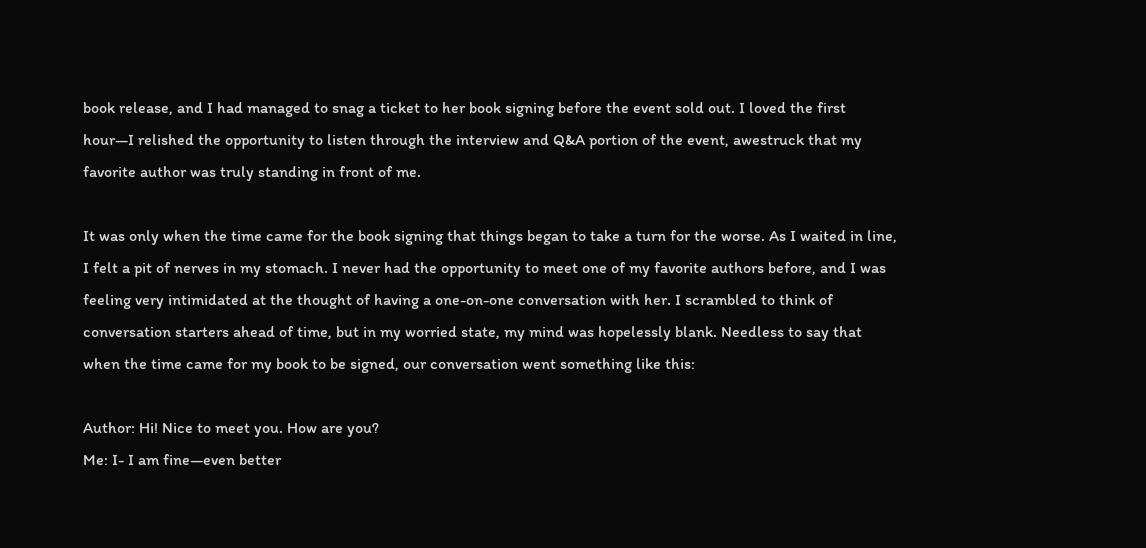book release, and I had managed to snag a ticket to her book signing before the event sold out. I loved the first hour—I relished the opportunity to listen through the interview and Q&A portion of the event, awestruck that my favorite author was truly standing in front of me.

It was only when the time came for the book signing that things began to take a turn for the worse. As I waited in line, I felt a pit of nerves in my stomach. I never had the opportunity to meet one of my favorite authors before, and I was feeling very intimidated at the thought of having a one-on-one conversation with her. I scrambled to think of conversation starters ahead of time, but in my worried state, my mind was hopelessly blank. Needless to say that when the time came for my book to be signed, our conversation went something like this:

Author: Hi! Nice to meet you. How are you?
Me: I- I am fine—even better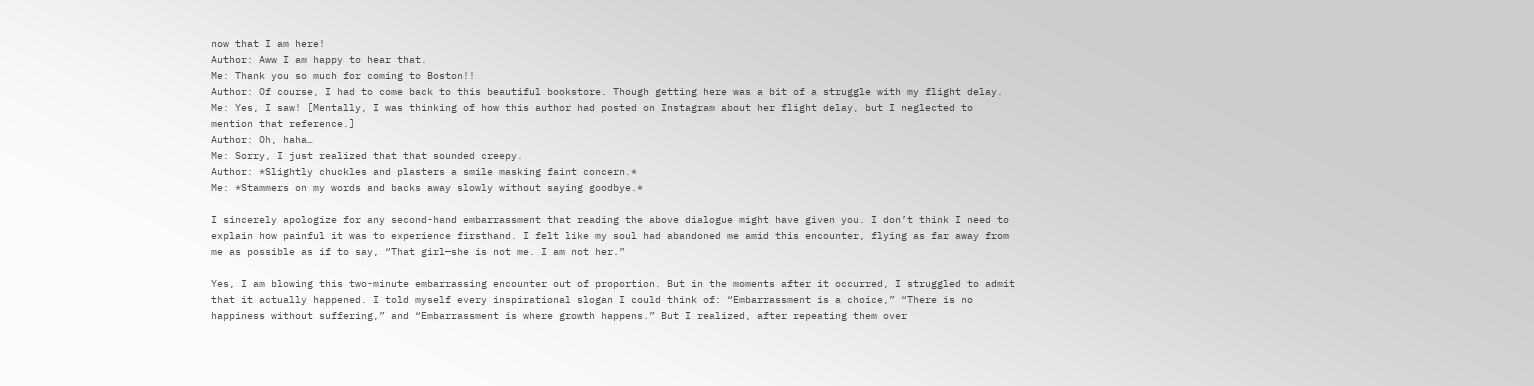now that I am here!
Author: Aww I am happy to hear that.
Me: Thank you so much for coming to Boston!!
Author: Of course, I had to come back to this beautiful bookstore. Though getting here was a bit of a struggle with my flight delay.
Me: Yes, I saw! [Mentally, I was thinking of how this author had posted on Instagram about her flight delay, but I neglected to mention that reference.]
Author: Oh, haha…
Me: Sorry, I just realized that that sounded creepy.
Author: *Slightly chuckles and plasters a smile masking faint concern.*
Me: *Stammers on my words and backs away slowly without saying goodbye.*

I sincerely apologize for any second-hand embarrassment that reading the above dialogue might have given you. I don’t think I need to explain how painful it was to experience firsthand. I felt like my soul had abandoned me amid this encounter, flying as far away from me as possible as if to say, “That girl—she is not me. I am not her.”

Yes, I am blowing this two-minute embarrassing encounter out of proportion. But in the moments after it occurred, I struggled to admit that it actually happened. I told myself every inspirational slogan I could think of: “Embarrassment is a choice,” “There is no happiness without suffering,” and “Embarrassment is where growth happens.” But I realized, after repeating them over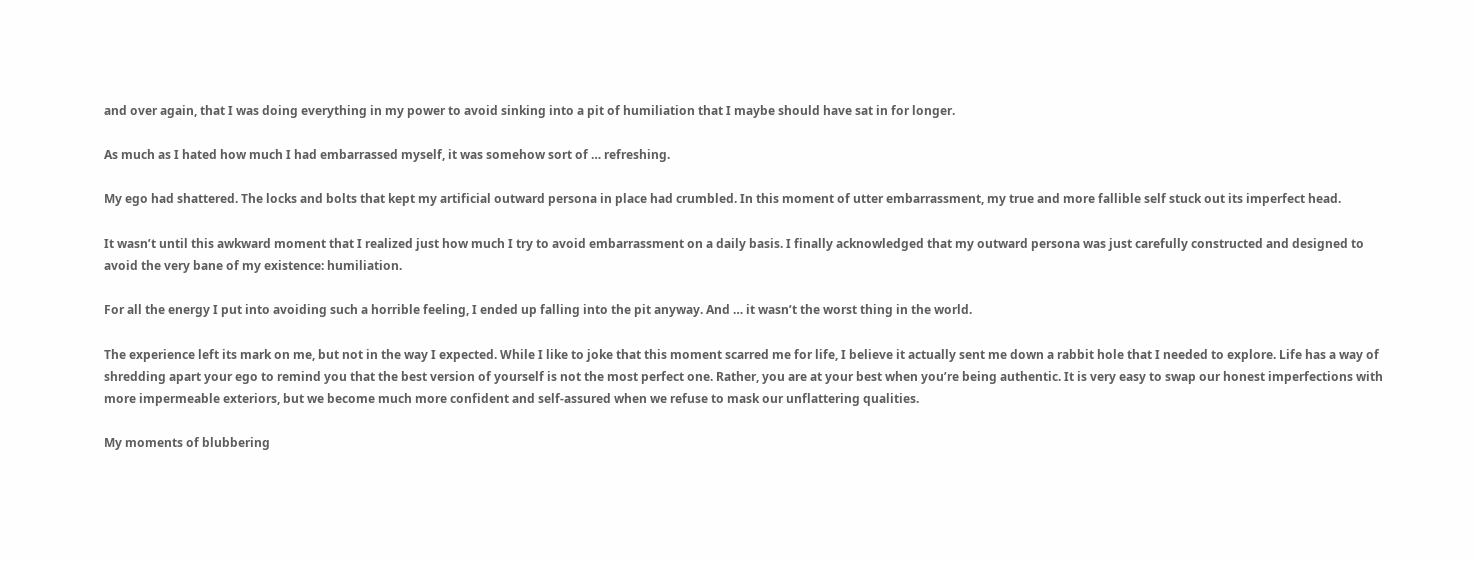and over again, that I was doing everything in my power to avoid sinking into a pit of humiliation that I maybe should have sat in for longer.

As much as I hated how much I had embarrassed myself, it was somehow sort of … refreshing.

My ego had shattered. The locks and bolts that kept my artificial outward persona in place had crumbled. In this moment of utter embarrassment, my true and more fallible self stuck out its imperfect head.

It wasn’t until this awkward moment that I realized just how much I try to avoid embarrassment on a daily basis. I finally acknowledged that my outward persona was just carefully constructed and designed to avoid the very bane of my existence: humiliation.

For all the energy I put into avoiding such a horrible feeling, I ended up falling into the pit anyway. And … it wasn’t the worst thing in the world.

The experience left its mark on me, but not in the way I expected. While I like to joke that this moment scarred me for life, I believe it actually sent me down a rabbit hole that I needed to explore. Life has a way of shredding apart your ego to remind you that the best version of yourself is not the most perfect one. Rather, you are at your best when you’re being authentic. It is very easy to swap our honest imperfections with more impermeable exteriors, but we become much more confident and self-assured when we refuse to mask our unflattering qualities.

My moments of blubbering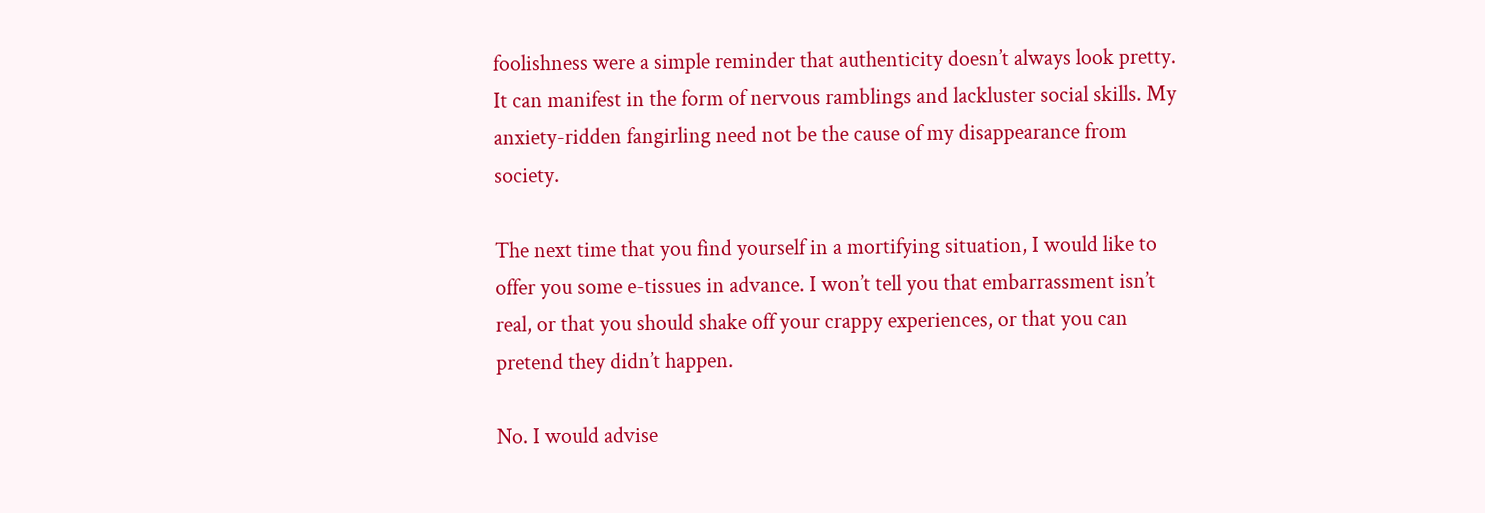foolishness were a simple reminder that authenticity doesn’t always look pretty. It can manifest in the form of nervous ramblings and lackluster social skills. My anxiety-ridden fangirling need not be the cause of my disappearance from society.

The next time that you find yourself in a mortifying situation, I would like to offer you some e-tissues in advance. I won’t tell you that embarrassment isn’t real, or that you should shake off your crappy experiences, or that you can pretend they didn’t happen.

No. I would advise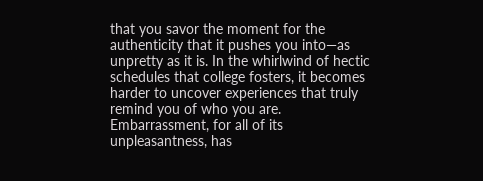that you savor the moment for the authenticity that it pushes you into—as unpretty as it is. In the whirlwind of hectic schedules that college fosters, it becomes harder to uncover experiences that truly remind you of who you are. Embarrassment, for all of its unpleasantness, has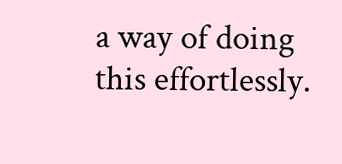a way of doing this effortlessly.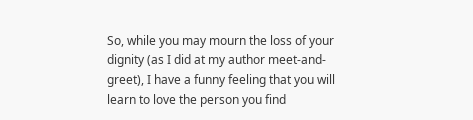So, while you may mourn the loss of your dignity (as I did at my author meet-and-greet), I have a funny feeling that you will learn to love the person you find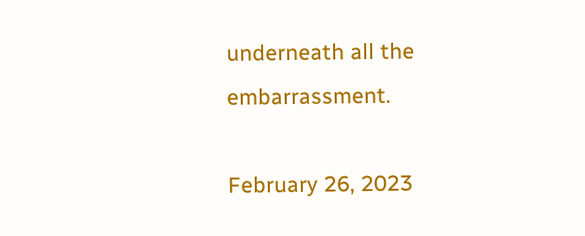underneath all the embarrassment.

February 26, 2023